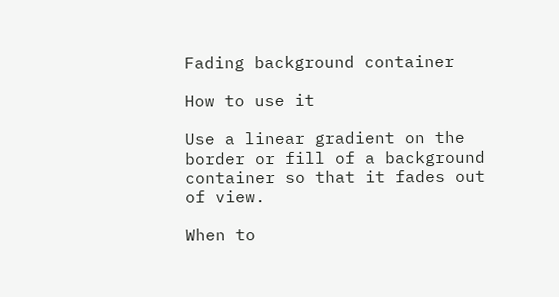Fading background container

How to use it

Use a linear gradient on the border or fill of a background container so that it fades out of view.

When to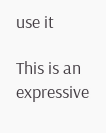use it

This is an expressive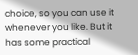choice, so you can use it whenever you like. But it has some practical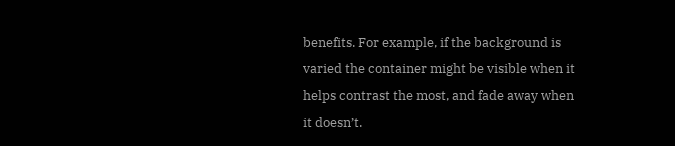benefits. For example, if the background is varied the container might be visible when it helps contrast the most, and fade away when it doesn’t.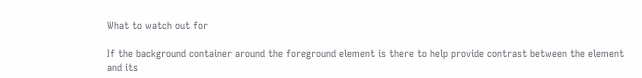What to watch out for

If the background container around the foreground element is there to help provide contrast between the element and its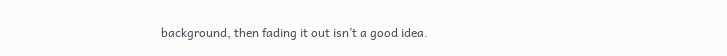background, then fading it out isn’t a good idea.